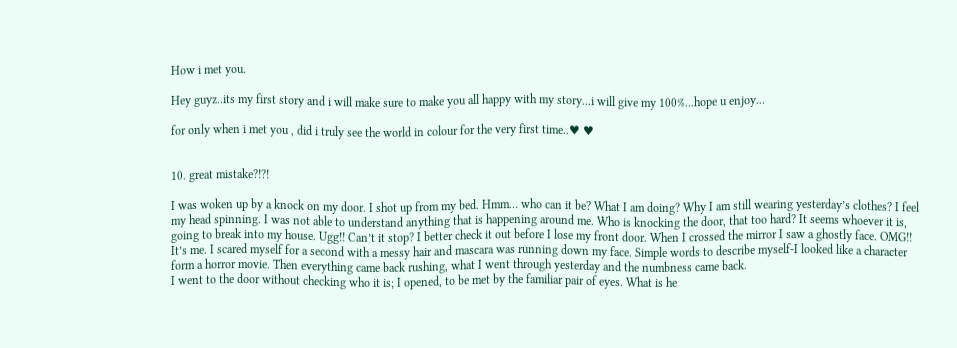How i met you.

Hey guyz..its my first story and i will make sure to make you all happy with my story...i will give my 100%...hope u enjoy...

for only when i met you , did i truly see the world in colour for the very first time..♥ ♥


10. great mistake?!?!

I was woken up by a knock on my door. I shot up from my bed. Hmm… who can it be? What I am doing? Why I am still wearing yesterday’s clothes? I feel my head spinning. I was not able to understand anything that is happening around me. Who is knocking the door, that too hard? It seems whoever it is, going to break into my house. Ugg!! Can’t it stop? I better check it out before I lose my front door. When I crossed the mirror I saw a ghostly face. OMG!! It’s me. I scared myself for a second with a messy hair and mascara was running down my face. Simple words to describe myself-I looked like a character form a horror movie. Then everything came back rushing, what I went through yesterday and the numbness came back.
I went to the door without checking who it is; I opened, to be met by the familiar pair of eyes. What is he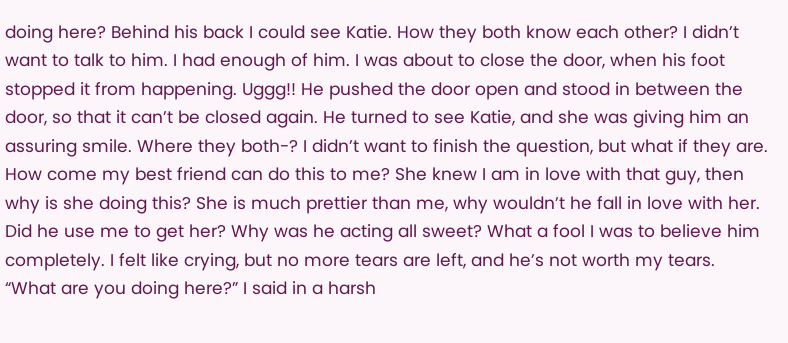doing here? Behind his back I could see Katie. How they both know each other? I didn’t want to talk to him. I had enough of him. I was about to close the door, when his foot stopped it from happening. Uggg!! He pushed the door open and stood in between the door, so that it can’t be closed again. He turned to see Katie, and she was giving him an assuring smile. Where they both-? I didn’t want to finish the question, but what if they are. How come my best friend can do this to me? She knew I am in love with that guy, then why is she doing this? She is much prettier than me, why wouldn’t he fall in love with her. Did he use me to get her? Why was he acting all sweet? What a fool I was to believe him completely. I felt like crying, but no more tears are left, and he’s not worth my tears.
“What are you doing here?” I said in a harsh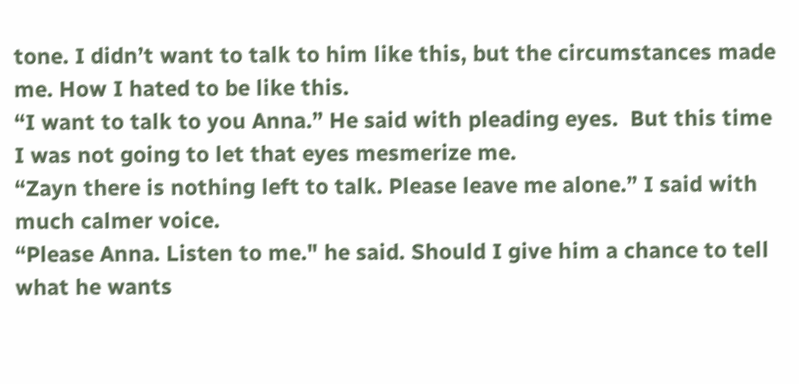tone. I didn’t want to talk to him like this, but the circumstances made me. How I hated to be like this.
“I want to talk to you Anna.” He said with pleading eyes.  But this time I was not going to let that eyes mesmerize me.
“Zayn there is nothing left to talk. Please leave me alone.” I said with much calmer voice.
“Please Anna. Listen to me." he said. Should I give him a chance to tell what he wants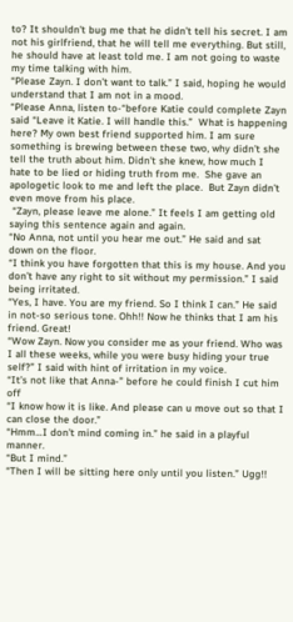to? It shouldn’t bug me that he didn’t tell his secret. I am not his girlfriend, that he will tell me everything. But still, he should have at least told me. I am not going to waste my time talking with him.
“Please Zayn. I don’t want to talk.” I said, hoping he would understand that I am not in a mood.
“Please Anna, listen to-“before Katie could complete Zayn said “Leave it Katie. I will handle this.”  What is happening here? My own best friend supported him. I am sure something is brewing between these two, why didn’t she tell the truth about him. Didn’t she knew, how much I hate to be lied or hiding truth from me.  She gave an apologetic look to me and left the place.  But Zayn didn’t even move from his place.
 “Zayn, please leave me alone.” It feels I am getting old saying this sentence again and again.
“No Anna, not until you hear me out.” He said and sat down on the floor.
“I think you have forgotten that this is my house. And you don’t have any right to sit without my permission.” I said being irritated.
“Yes, I have. You are my friend. So I think I can.” He said in not-so serious tone. Ohh!! Now he thinks that I am his friend. Great!
“Wow Zayn. Now you consider me as your friend. Who was I all these weeks, while you were busy hiding your true self?” I said with hint of irritation in my voice.
“It’s not like that Anna-” before he could finish I cut him off
“I know how it is like. And please can u move out so that I can close the door.”
“Hmm…I don’t mind coming in.” he said in a playful manner.
“But I mind.”
“Then I will be sitting here only until you listen.” Ugg!!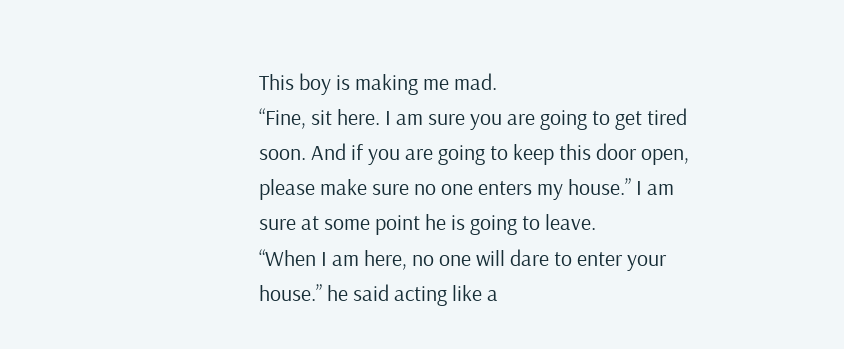This boy is making me mad.
“Fine, sit here. I am sure you are going to get tired soon. And if you are going to keep this door open, please make sure no one enters my house.” I am sure at some point he is going to leave.
“When I am here, no one will dare to enter your house.” he said acting like a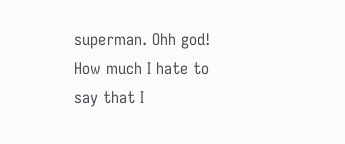superman. Ohh god! How much I hate to say that I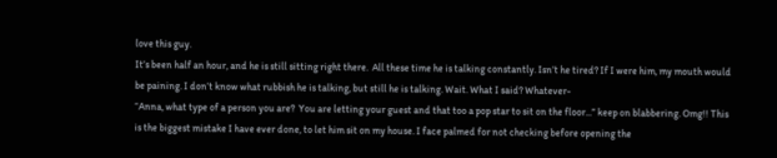love this guy.
It’s been half an hour, and he is still sitting right there.  All these time he is talking constantly. Isn’t he tired? If I were him, my mouth would be paining. I don’t know what rubbish he is talking, but still he is talking. Wait. What I said? Whatever-
“Anna, what type of a person you are?  You are letting your guest and that too a pop star to sit on the floor...” keep on blabbering. Omg!! This is the biggest mistake I have ever done, to let him sit on my house. I face palmed for not checking before opening the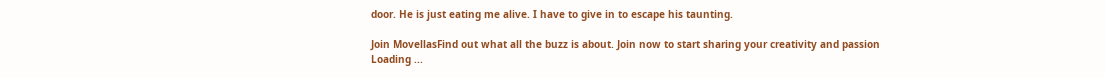door. He is just eating me alive. I have to give in to escape his taunting.

Join MovellasFind out what all the buzz is about. Join now to start sharing your creativity and passion
Loading ...